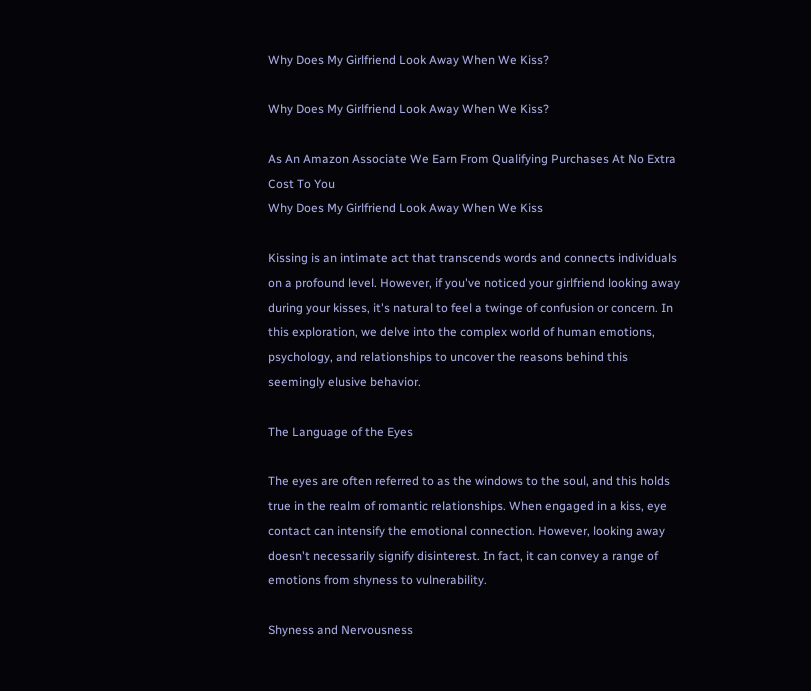Why Does My Girlfriend Look Away When We Kiss?

Why Does My Girlfriend Look Away When We Kiss?

As An Amazon Associate We Earn From Qualifying Purchases At No Extra Cost To You
Why Does My Girlfriend Look Away When We Kiss

Kissing is an intimate act that transcends words and connects individuals on a profound level. However, if you've noticed your girlfriend looking away during your kisses, it's natural to feel a twinge of confusion or concern. In this exploration, we delve into the complex world of human emotions, psychology, and relationships to uncover the reasons behind this seemingly elusive behavior.

The Language of the Eyes

The eyes are often referred to as the windows to the soul, and this holds true in the realm of romantic relationships. When engaged in a kiss, eye contact can intensify the emotional connection. However, looking away doesn't necessarily signify disinterest. In fact, it can convey a range of emotions from shyness to vulnerability.

Shyness and Nervousness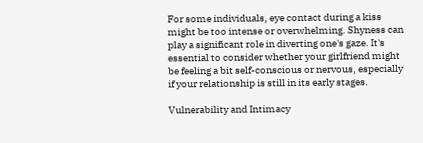For some individuals, eye contact during a kiss might be too intense or overwhelming. Shyness can play a significant role in diverting one's gaze. It's essential to consider whether your girlfriend might be feeling a bit self-conscious or nervous, especially if your relationship is still in its early stages.

Vulnerability and Intimacy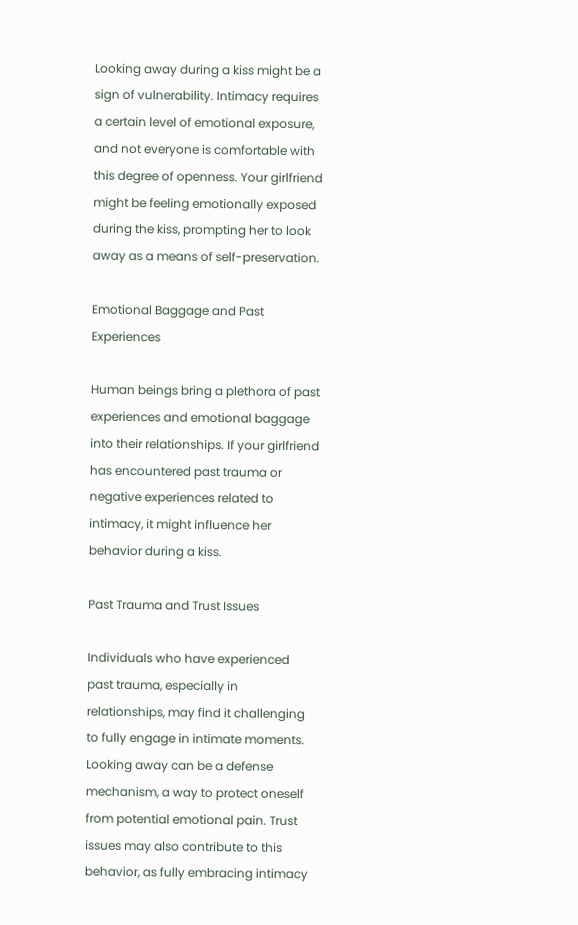Looking away during a kiss might be a sign of vulnerability. Intimacy requires a certain level of emotional exposure, and not everyone is comfortable with this degree of openness. Your girlfriend might be feeling emotionally exposed during the kiss, prompting her to look away as a means of self-preservation.

Emotional Baggage and Past Experiences

Human beings bring a plethora of past experiences and emotional baggage into their relationships. If your girlfriend has encountered past trauma or negative experiences related to intimacy, it might influence her behavior during a kiss.

Past Trauma and Trust Issues

Individuals who have experienced past trauma, especially in relationships, may find it challenging to fully engage in intimate moments. Looking away can be a defense mechanism, a way to protect oneself from potential emotional pain. Trust issues may also contribute to this behavior, as fully embracing intimacy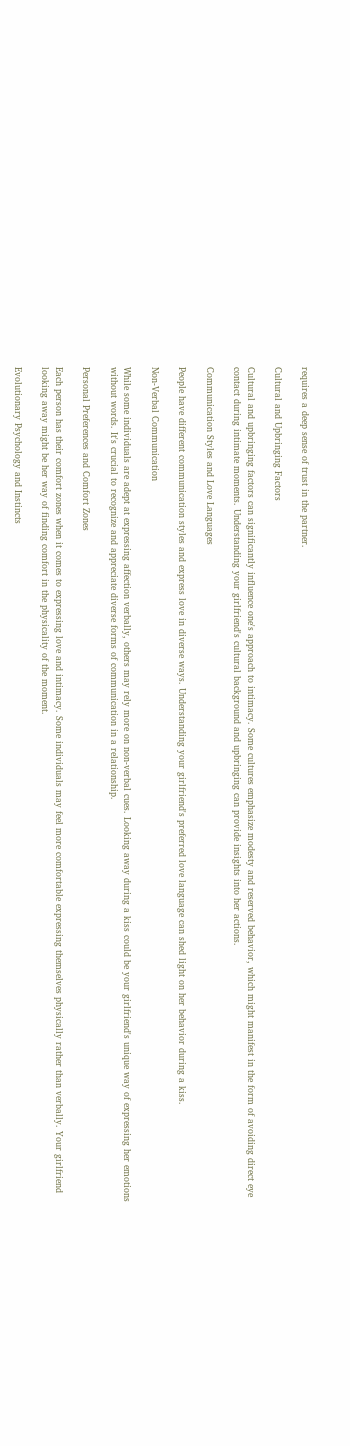requires a deep sense of trust in the partner.

Cultural and Upbringing Factors

Cultural and upbringing factors can significantly influence one's approach to intimacy. Some cultures emphasize modesty and reserved behavior, which might manifest in the form of avoiding direct eye contact during intimate moments. Understanding your girlfriend's cultural background and upbringing can provide insights into her actions.

Communication Styles and Love Languages

People have different communication styles and express love in diverse ways. Understanding your girlfriend's preferred love language can shed light on her behavior during a kiss.

Non-Verbal Communication

While some individuals are adept at expressing affection verbally, others may rely more on non-verbal cues. Looking away during a kiss could be your girlfriend's unique way of expressing her emotions without words. It's crucial to recognize and appreciate diverse forms of communication in a relationship.

Personal Preferences and Comfort Zones

Each person has their comfort zones when it comes to expressing love and intimacy. Some individuals may feel more comfortable expressing themselves physically rather than verbally. Your girlfriend looking away might be her way of finding comfort in the physicality of the moment.

Evolutionary Psychology and Instincts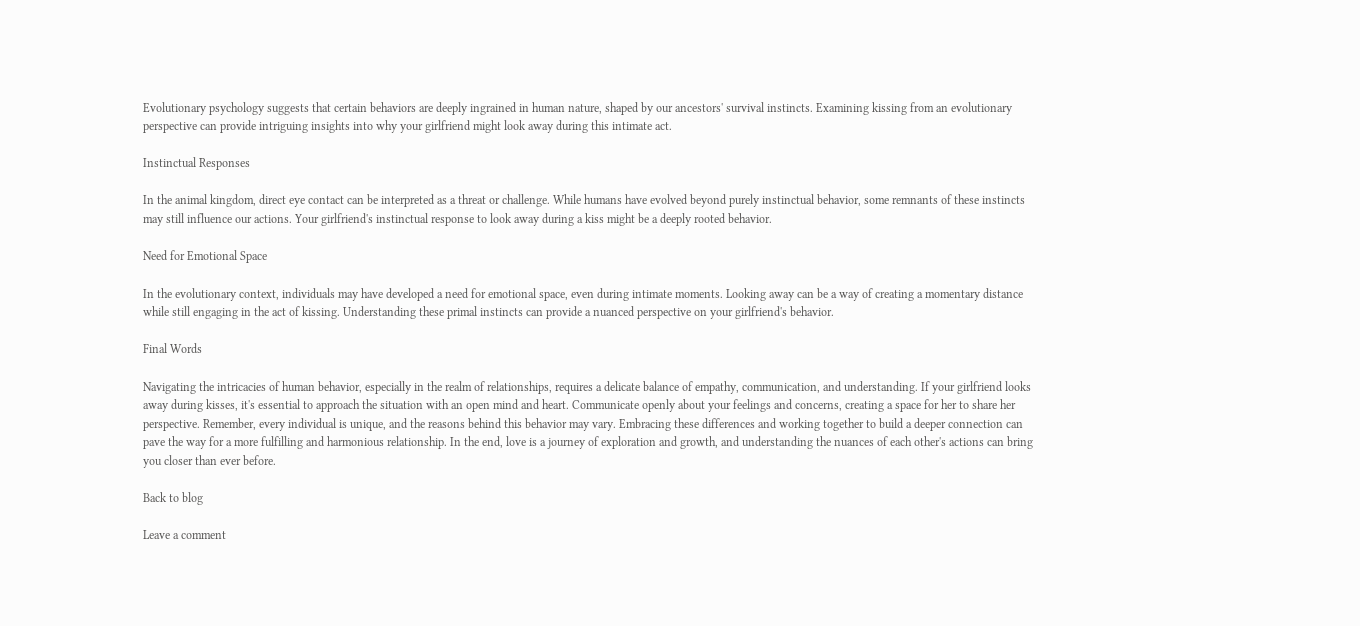Evolutionary psychology suggests that certain behaviors are deeply ingrained in human nature, shaped by our ancestors' survival instincts. Examining kissing from an evolutionary perspective can provide intriguing insights into why your girlfriend might look away during this intimate act.

Instinctual Responses

In the animal kingdom, direct eye contact can be interpreted as a threat or challenge. While humans have evolved beyond purely instinctual behavior, some remnants of these instincts may still influence our actions. Your girlfriend's instinctual response to look away during a kiss might be a deeply rooted behavior.

Need for Emotional Space

In the evolutionary context, individuals may have developed a need for emotional space, even during intimate moments. Looking away can be a way of creating a momentary distance while still engaging in the act of kissing. Understanding these primal instincts can provide a nuanced perspective on your girlfriend's behavior.

Final Words

Navigating the intricacies of human behavior, especially in the realm of relationships, requires a delicate balance of empathy, communication, and understanding. If your girlfriend looks away during kisses, it's essential to approach the situation with an open mind and heart. Communicate openly about your feelings and concerns, creating a space for her to share her perspective. Remember, every individual is unique, and the reasons behind this behavior may vary. Embracing these differences and working together to build a deeper connection can pave the way for a more fulfilling and harmonious relationship. In the end, love is a journey of exploration and growth, and understanding the nuances of each other's actions can bring you closer than ever before.

Back to blog

Leave a comment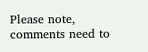Please note, comments need to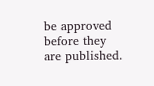be approved before they are published.